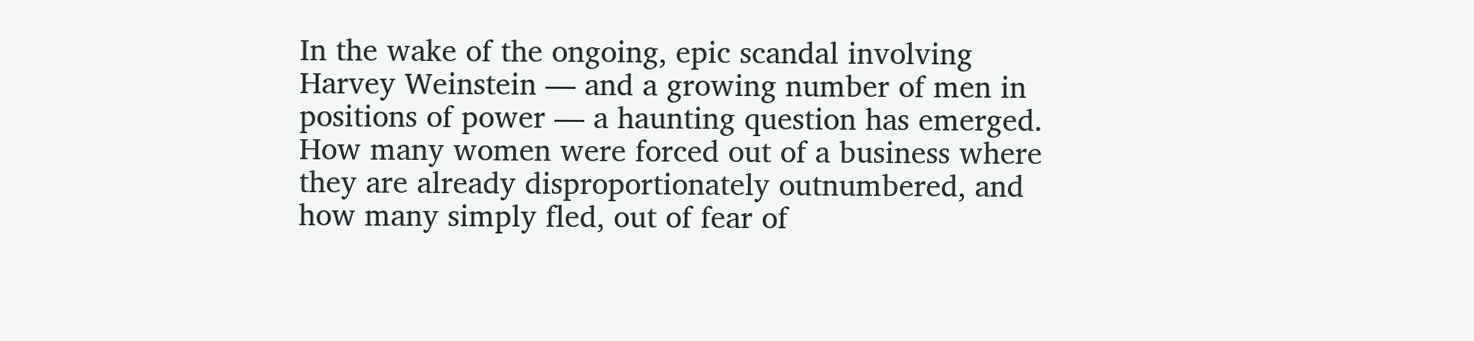In the wake of the ongoing, epic scandal involving Harvey Weinstein — and a growing number of men in positions of power — a haunting question has emerged. How many women were forced out of a business where they are already disproportionately outnumbered, and how many simply fled, out of fear of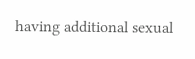having additional sexual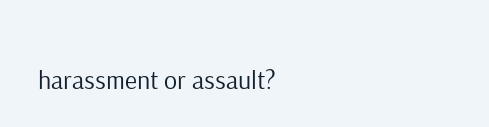harassment or assault?